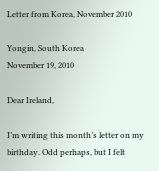Letter from Korea, November 2010

Yongin, South Korea
November 19, 2010

Dear Ireland,

I’m writing this month’s letter on my birthday. Odd perhaps, but I felt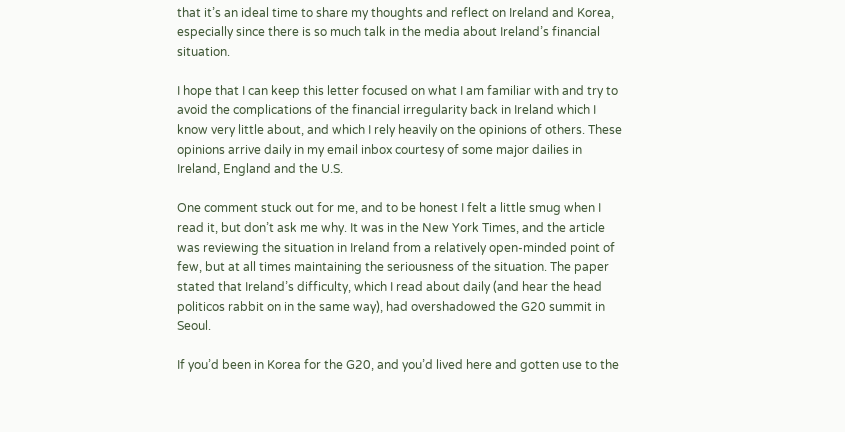that it’s an ideal time to share my thoughts and reflect on Ireland and Korea, especially since there is so much talk in the media about Ireland’s financial situation.

I hope that I can keep this letter focused on what I am familiar with and try to avoid the complications of the financial irregularity back in Ireland which I know very little about, and which I rely heavily on the opinions of others. These opinions arrive daily in my email inbox courtesy of some major dailies in Ireland, England and the U.S.

One comment stuck out for me, and to be honest I felt a little smug when I read it, but don’t ask me why. It was in the New York Times, and the article was reviewing the situation in Ireland from a relatively open-minded point of few, but at all times maintaining the seriousness of the situation. The paper stated that Ireland’s difficulty, which I read about daily (and hear the head politicos rabbit on in the same way), had overshadowed the G20 summit in Seoul.

If you’d been in Korea for the G20, and you’d lived here and gotten use to the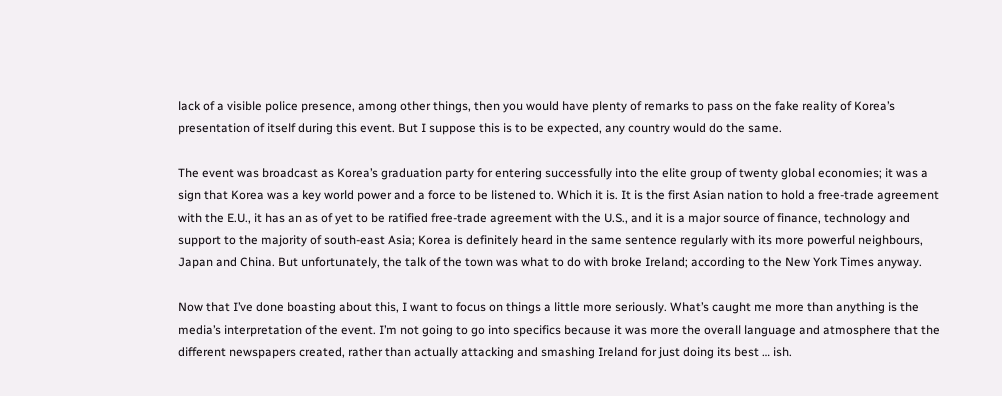lack of a visible police presence, among other things, then you would have plenty of remarks to pass on the fake reality of Korea’s presentation of itself during this event. But I suppose this is to be expected, any country would do the same.

The event was broadcast as Korea’s graduation party for entering successfully into the elite group of twenty global economies; it was a sign that Korea was a key world power and a force to be listened to. Which it is. It is the first Asian nation to hold a free-trade agreement with the E.U., it has an as of yet to be ratified free-trade agreement with the U.S., and it is a major source of finance, technology and support to the majority of south-east Asia; Korea is definitely heard in the same sentence regularly with its more powerful neighbours, Japan and China. But unfortunately, the talk of the town was what to do with broke Ireland; according to the New York Times anyway.

Now that I’ve done boasting about this, I want to focus on things a little more seriously. What’s caught me more than anything is the media’s interpretation of the event. I’m not going to go into specifics because it was more the overall language and atmosphere that the different newspapers created, rather than actually attacking and smashing Ireland for just doing its best … ish.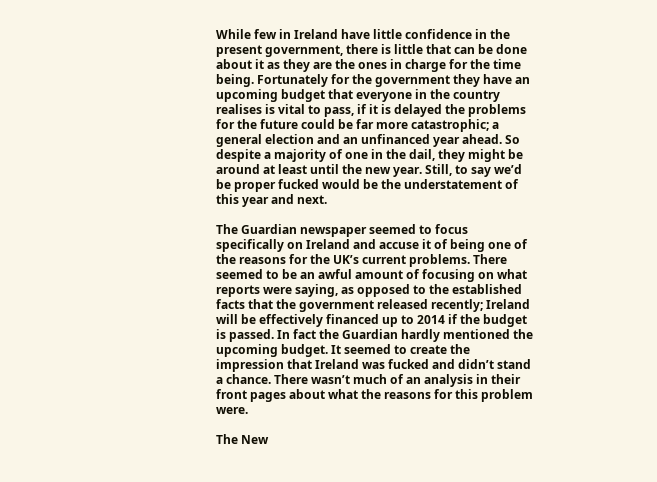While few in Ireland have little confidence in the present government, there is little that can be done about it as they are the ones in charge for the time being. Fortunately for the government they have an upcoming budget that everyone in the country realises is vital to pass, if it is delayed the problems for the future could be far more catastrophic; a general election and an unfinanced year ahead. So despite a majority of one in the dail, they might be around at least until the new year. Still, to say we’d be proper fucked would be the understatement of this year and next.

The Guardian newspaper seemed to focus specifically on Ireland and accuse it of being one of the reasons for the UK’s current problems. There seemed to be an awful amount of focusing on what reports were saying, as opposed to the established facts that the government released recently; Ireland will be effectively financed up to 2014 if the budget is passed. In fact the Guardian hardly mentioned the upcoming budget. It seemed to create the impression that Ireland was fucked and didn’t stand a chance. There wasn’t much of an analysis in their front pages about what the reasons for this problem were.

The New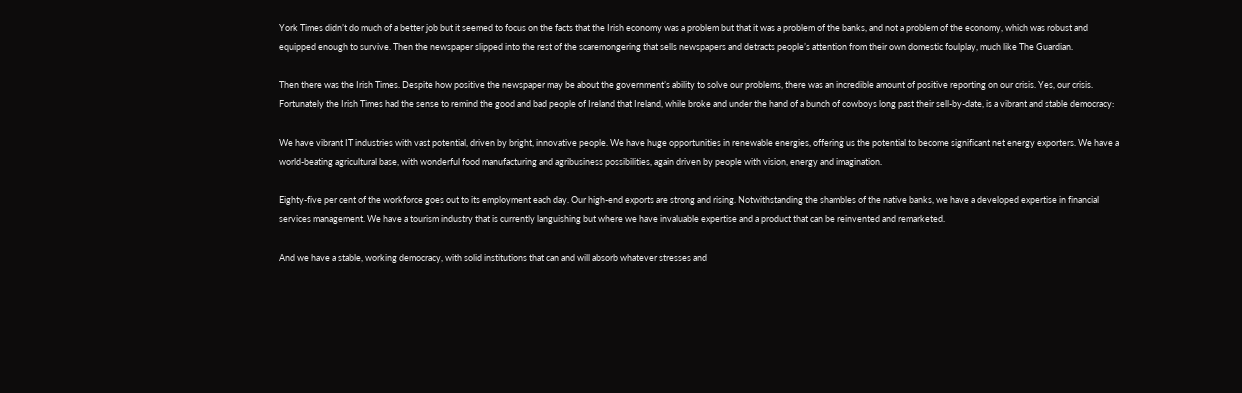York Times didn’t do much of a better job but it seemed to focus on the facts that the Irish economy was a problem but that it was a problem of the banks, and not a problem of the economy, which was robust and equipped enough to survive. Then the newspaper slipped into the rest of the scaremongering that sells newspapers and detracts people’s attention from their own domestic foulplay, much like The Guardian.

Then there was the Irish Times. Despite how positive the newspaper may be about the government’s ability to solve our problems, there was an incredible amount of positive reporting on our crisis. Yes, our crisis. Fortunately the Irish Times had the sense to remind the good and bad people of Ireland that Ireland, while broke and under the hand of a bunch of cowboys long past their sell-by-date, is a vibrant and stable democracy:

We have vibrant IT industries with vast potential, driven by bright, innovative people. We have huge opportunities in renewable energies, offering us the potential to become significant net energy exporters. We have a world-beating agricultural base, with wonderful food manufacturing and agribusiness possibilities, again driven by people with vision, energy and imagination.

Eighty-five per cent of the workforce goes out to its employment each day. Our high-end exports are strong and rising. Notwithstanding the shambles of the native banks, we have a developed expertise in financial services management. We have a tourism industry that is currently languishing but where we have invaluable expertise and a product that can be reinvented and remarketed.

And we have a stable, working democracy, with solid institutions that can and will absorb whatever stresses and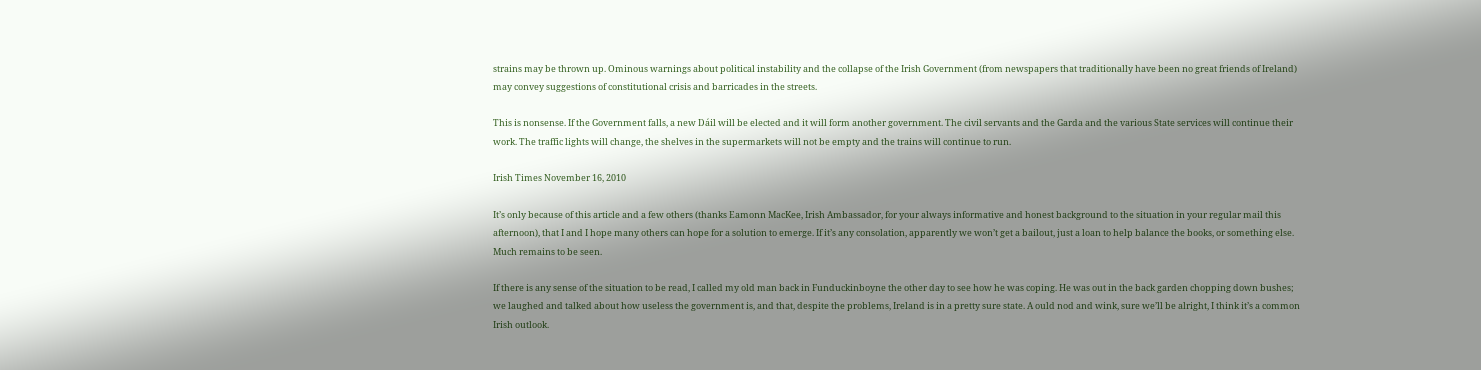strains may be thrown up. Ominous warnings about political instability and the collapse of the Irish Government (from newspapers that traditionally have been no great friends of Ireland) may convey suggestions of constitutional crisis and barricades in the streets.

This is nonsense. If the Government falls, a new Dáil will be elected and it will form another government. The civil servants and the Garda and the various State services will continue their work. The traffic lights will change, the shelves in the supermarkets will not be empty and the trains will continue to run.

Irish Times November 16, 2010

It’s only because of this article and a few others (thanks Eamonn MacKee, Irish Ambassador, for your always informative and honest background to the situation in your regular mail this afternoon), that I and I hope many others can hope for a solution to emerge. If it’s any consolation, apparently we won’t get a bailout, just a loan to help balance the books, or something else. Much remains to be seen.

If there is any sense of the situation to be read, I called my old man back in Funduckinboyne the other day to see how he was coping. He was out in the back garden chopping down bushes; we laughed and talked about how useless the government is, and that, despite the problems, Ireland is in a pretty sure state. A ould nod and wink, sure we’ll be alright, I think it’s a common Irish outlook.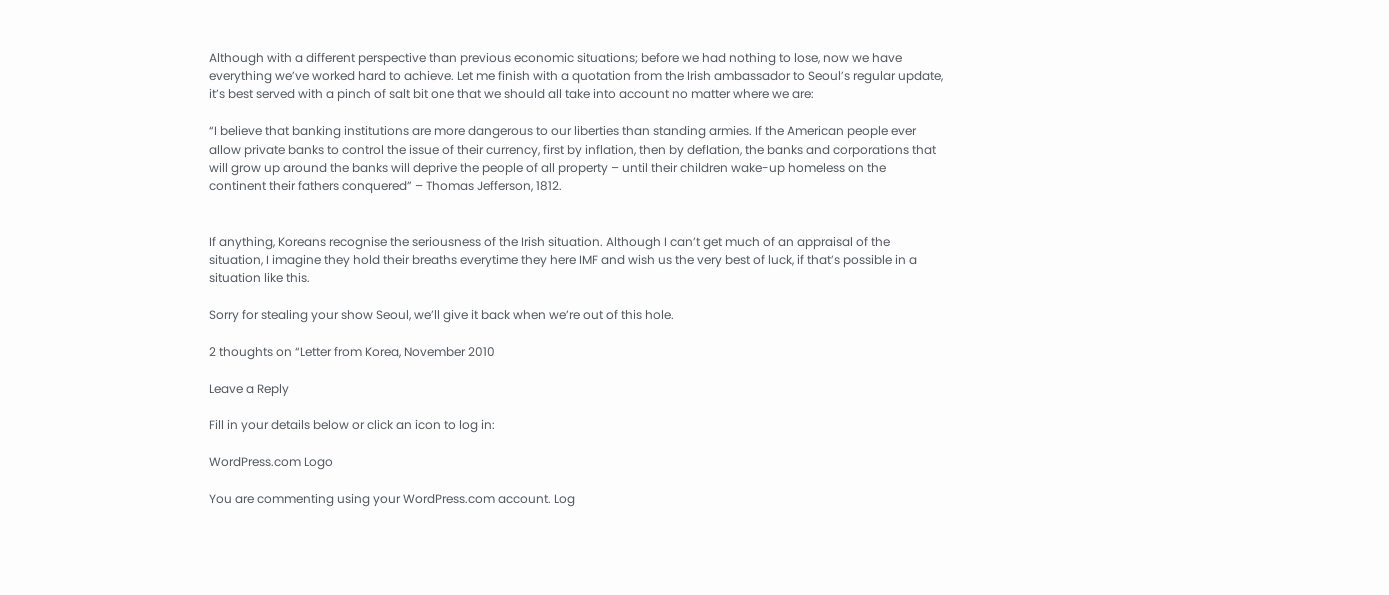Although with a different perspective than previous economic situations; before we had nothing to lose, now we have everything we’ve worked hard to achieve. Let me finish with a quotation from the Irish ambassador to Seoul’s regular update, it’s best served with a pinch of salt bit one that we should all take into account no matter where we are:

“I believe that banking institutions are more dangerous to our liberties than standing armies. If the American people ever allow private banks to control the issue of their currency, first by inflation, then by deflation, the banks and corporations that will grow up around the banks will deprive the people of all property – until their children wake-up homeless on the continent their fathers conquered” – Thomas Jefferson, 1812.


If anything, Koreans recognise the seriousness of the Irish situation. Although I can’t get much of an appraisal of the situation, I imagine they hold their breaths everytime they here IMF and wish us the very best of luck, if that’s possible in a situation like this.

Sorry for stealing your show Seoul, we’ll give it back when we’re out of this hole.

2 thoughts on “Letter from Korea, November 2010

Leave a Reply

Fill in your details below or click an icon to log in:

WordPress.com Logo

You are commenting using your WordPress.com account. Log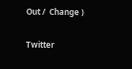Out /  Change )

Twitter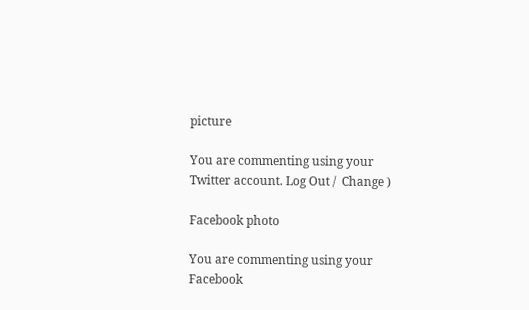picture

You are commenting using your Twitter account. Log Out /  Change )

Facebook photo

You are commenting using your Facebook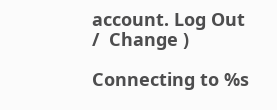account. Log Out /  Change )

Connecting to %s